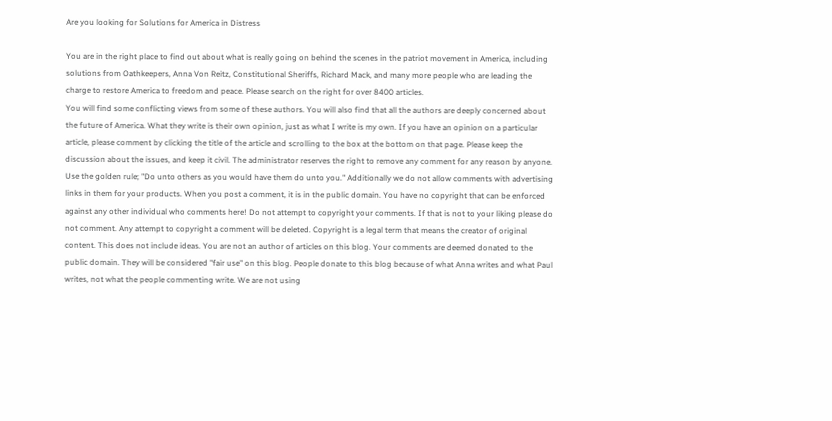Are you looking for Solutions for America in Distress

You are in the right place to find out about what is really going on behind the scenes in the patriot movement in America, including solutions from Oathkeepers, Anna Von Reitz, Constitutional Sheriffs, Richard Mack, and many more people who are leading the charge to restore America to freedom and peace. Please search on the right for over 8400 articles.
You will find some conflicting views from some of these authors. You will also find that all the authors are deeply concerned about the future of America. What they write is their own opinion, just as what I write is my own. If you have an opinion on a particular article, please comment by clicking the title of the article and scrolling to the box at the bottom on that page. Please keep the discussion about the issues, and keep it civil. The administrator reserves the right to remove any comment for any reason by anyone. Use the golden rule; "Do unto others as you would have them do unto you." Additionally we do not allow comments with advertising links in them for your products. When you post a comment, it is in the public domain. You have no copyright that can be enforced against any other individual who comments here! Do not attempt to copyright your comments. If that is not to your liking please do not comment. Any attempt to copyright a comment will be deleted. Copyright is a legal term that means the creator of original content. This does not include ideas. You are not an author of articles on this blog. Your comments are deemed donated to the public domain. They will be considered "fair use" on this blog. People donate to this blog because of what Anna writes and what Paul writes, not what the people commenting write. We are not using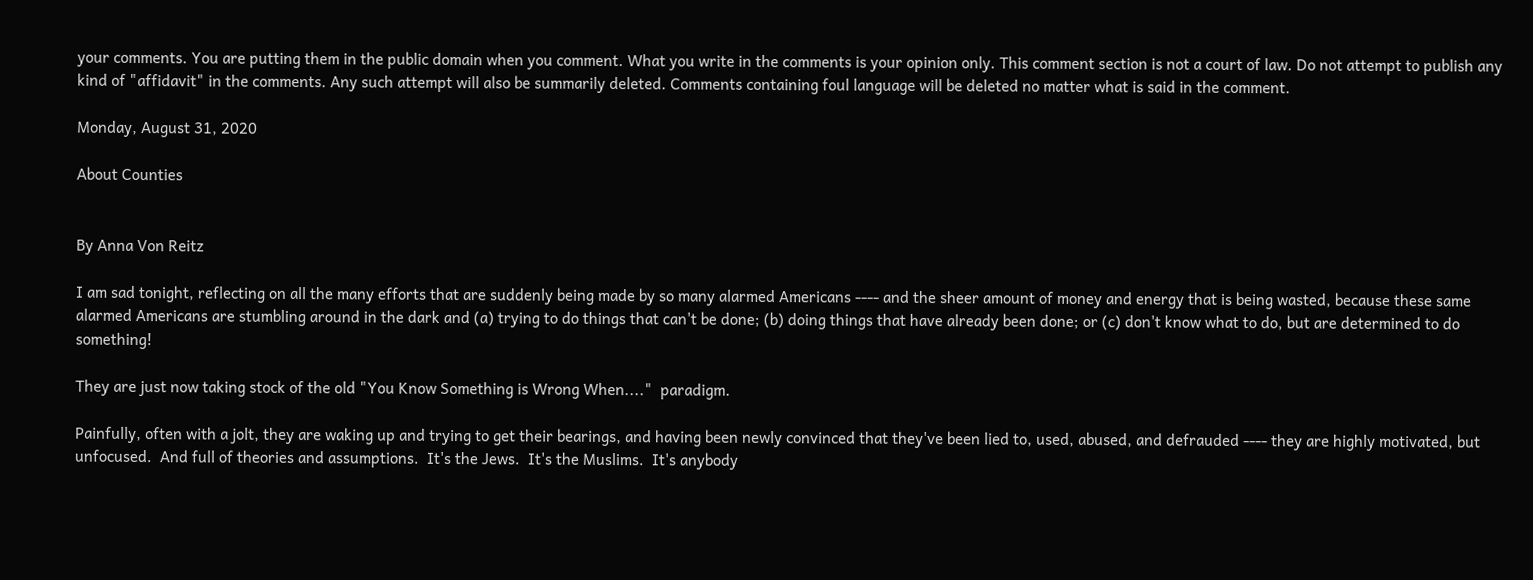your comments. You are putting them in the public domain when you comment. What you write in the comments is your opinion only. This comment section is not a court of law. Do not attempt to publish any kind of "affidavit" in the comments. Any such attempt will also be summarily deleted. Comments containing foul language will be deleted no matter what is said in the comment.

Monday, August 31, 2020

About Counties


By Anna Von Reitz

I am sad tonight, reflecting on all the many efforts that are suddenly being made by so many alarmed Americans ---- and the sheer amount of money and energy that is being wasted, because these same alarmed Americans are stumbling around in the dark and (a) trying to do things that can't be done; (b) doing things that have already been done; or (c) don't know what to do, but are determined to do something!

They are just now taking stock of the old "You Know Something is Wrong When...."  paradigm.

Painfully, often with a jolt, they are waking up and trying to get their bearings, and having been newly convinced that they've been lied to, used, abused, and defrauded ---- they are highly motivated, but unfocused.  And full of theories and assumptions.  It's the Jews.  It's the Muslims.  It's anybody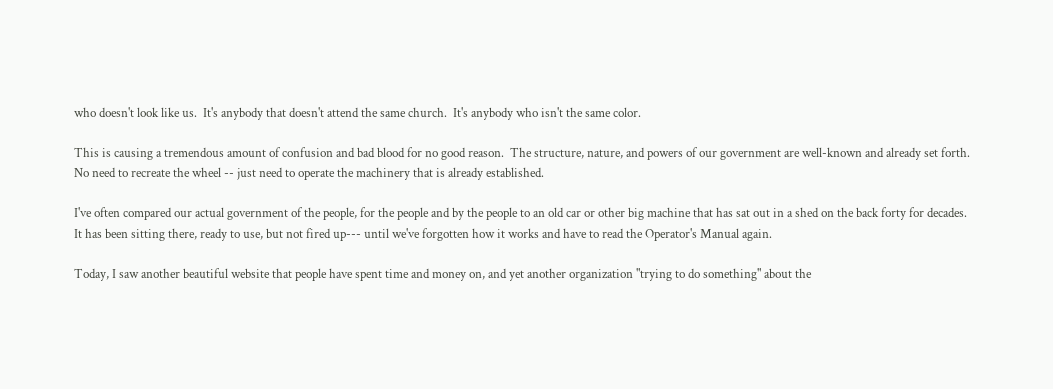who doesn't look like us.  It's anybody that doesn't attend the same church.  It's anybody who isn't the same color.

This is causing a tremendous amount of confusion and bad blood for no good reason.  The structure, nature, and powers of our government are well-known and already set forth.  No need to recreate the wheel -- just need to operate the machinery that is already established.

I've often compared our actual government of the people, for the people and by the people to an old car or other big machine that has sat out in a shed on the back forty for decades.  It has been sitting there, ready to use, but not fired up--- until we've forgotten how it works and have to read the Operator's Manual again.

Today, I saw another beautiful website that people have spent time and money on, and yet another organization "trying to do something" about the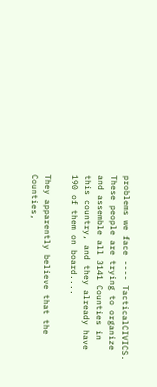problems we face ---- TacticalCIVICS.  These people are trying to organize and assemble all 3141 Counties in this country, and they already have 190 of them on board....

They apparently believe that the Counties,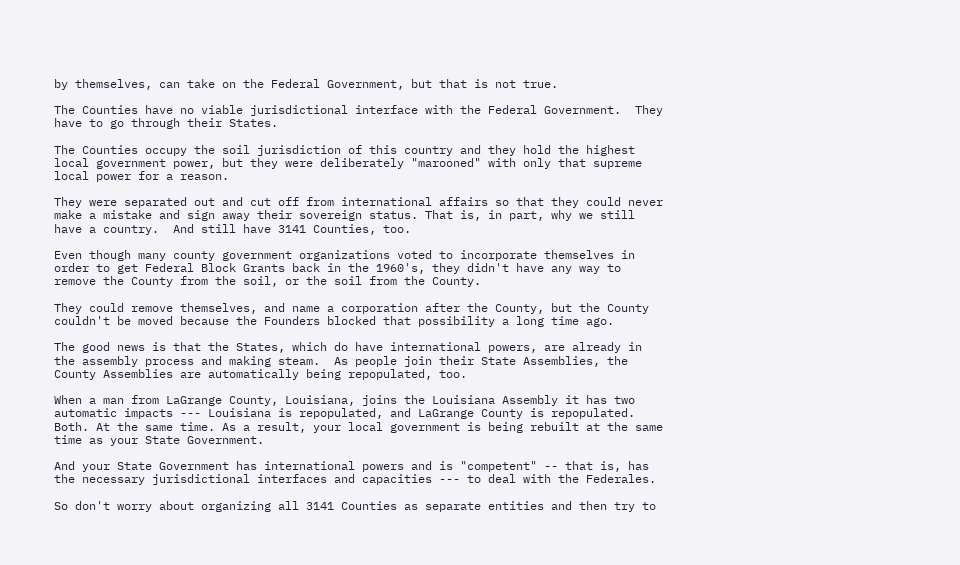by themselves, can take on the Federal Government, but that is not true.

The Counties have no viable jurisdictional interface with the Federal Government.  They have to go through their States.

The Counties occupy the soil jurisdiction of this country and they hold the highest local government power, but they were deliberately "marooned" with only that supreme local power for a reason.

They were separated out and cut off from international affairs so that they could never make a mistake and sign away their sovereign status. That is, in part, why we still have a country.  And still have 3141 Counties, too.

Even though many county government organizations voted to incorporate themselves in order to get Federal Block Grants back in the 1960's, they didn't have any way to remove the County from the soil, or the soil from the County.

They could remove themselves, and name a corporation after the County, but the County couldn't be moved because the Founders blocked that possibility a long time ago.

The good news is that the States, which do have international powers, are already in  the assembly process and making steam.  As people join their State Assemblies, the County Assemblies are automatically being repopulated, too.

When a man from LaGrange County, Louisiana, joins the Louisiana Assembly it has two automatic impacts --- Louisiana is repopulated, and LaGrange County is repopulated. Both. At the same time. As a result, your local government is being rebuilt at the same time as your State Government.

And your State Government has international powers and is "competent" -- that is, has the necessary jurisdictional interfaces and capacities --- to deal with the Federales.

So don't worry about organizing all 3141 Counties as separate entities and then try to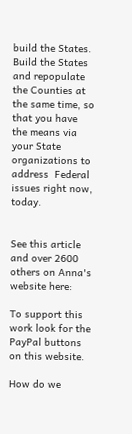build the States.  Build the States and repopulate the Counties at the same time, so that you have the means via your State organizations to address  Federal issues right now, today.


See this article and over 2600 others on Anna's website here:

To support this work look for the PayPal buttons on this website.

How do we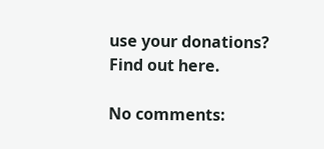use your donations?  Find out here.

No comments: